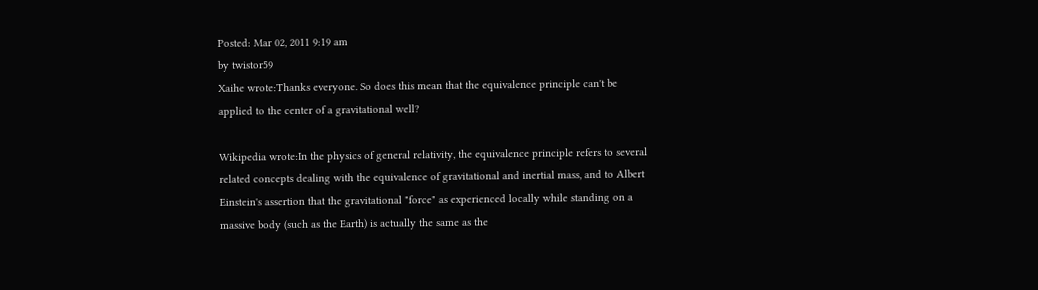Posted: Mar 02, 2011 9:19 am
by twistor59
Xaihe wrote:Thanks everyone. So does this mean that the equivalence principle can't be applied to the center of a gravitational well?

Wikipedia wrote:In the physics of general relativity, the equivalence principle refers to several related concepts dealing with the equivalence of gravitational and inertial mass, and to Albert Einstein's assertion that the gravitational "force" as experienced locally while standing on a massive body (such as the Earth) is actually the same as the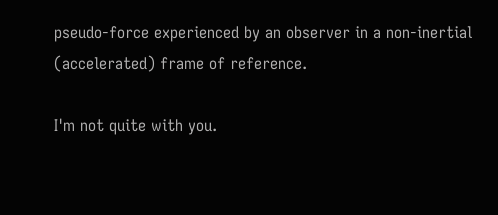pseudo-force experienced by an observer in a non-inertial (accelerated) frame of reference.

I'm not quite with you.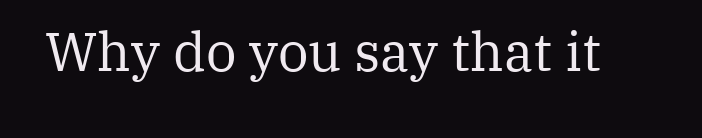Why do you say that it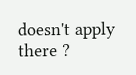doesn't apply there ?